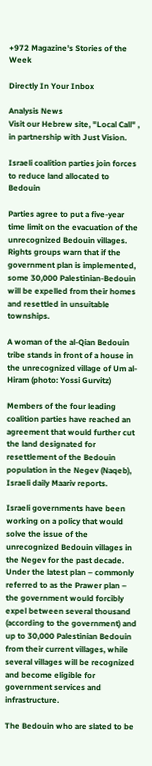+972 Magazine's Stories of the Week

Directly In Your Inbox

Analysis News
Visit our Hebrew site, "Local Call" , in partnership with Just Vision.

Israeli coalition parties join forces to reduce land allocated to Bedouin

Parties agree to put a five-year time limit on the evacuation of the unrecognized Bedouin villages. Rights groups warn that if the government plan is implemented, some 30,000 Palestinian-Bedouin will be expelled from their homes and resettled in unsuitable townships.

A woman of the al-Qian Bedouin tribe stands in front of a house in the unrecognized village of Um al-Hiram (photo: Yossi Gurvitz)

Members of the four leading coalition parties have reached an agreement that would further cut the land designated for resettlement of the Bedouin population in the Negev (Naqeb), Israeli daily Maariv reports.

Israeli governments have been working on a policy that would solve the issue of the unrecognized Bedouin villages in the Negev for the past decade. Under the latest plan – commonly referred to as the Prawer plan – the government would forcibly expel between several thousand (according to the government) and up to 30,000 Palestinian Bedouin from their current villages, while several villages will be recognized and become eligible for government services and infrastructure.

The Bedouin who are slated to be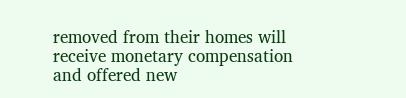removed from their homes will receive monetary compensation and offered new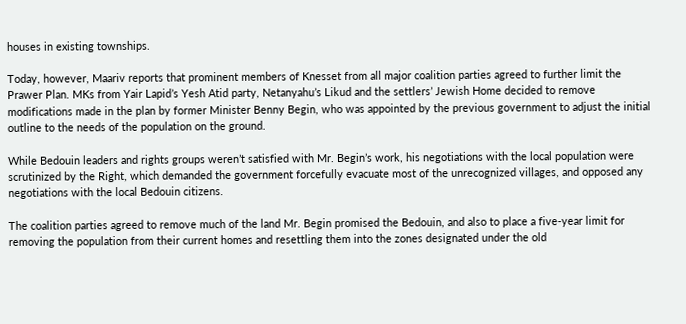houses in existing townships.

Today, however, Maariv reports that prominent members of Knesset from all major coalition parties agreed to further limit the Prawer Plan. MKs from Yair Lapid’s Yesh Atid party, Netanyahu’s Likud and the settlers’ Jewish Home decided to remove modifications made in the plan by former Minister Benny Begin, who was appointed by the previous government to adjust the initial outline to the needs of the population on the ground.

While Bedouin leaders and rights groups weren’t satisfied with Mr. Begin’s work, his negotiations with the local population were scrutinized by the Right, which demanded the government forcefully evacuate most of the unrecognized villages, and opposed any negotiations with the local Bedouin citizens.

The coalition parties agreed to remove much of the land Mr. Begin promised the Bedouin, and also to place a five-year limit for removing the population from their current homes and resettling them into the zones designated under the old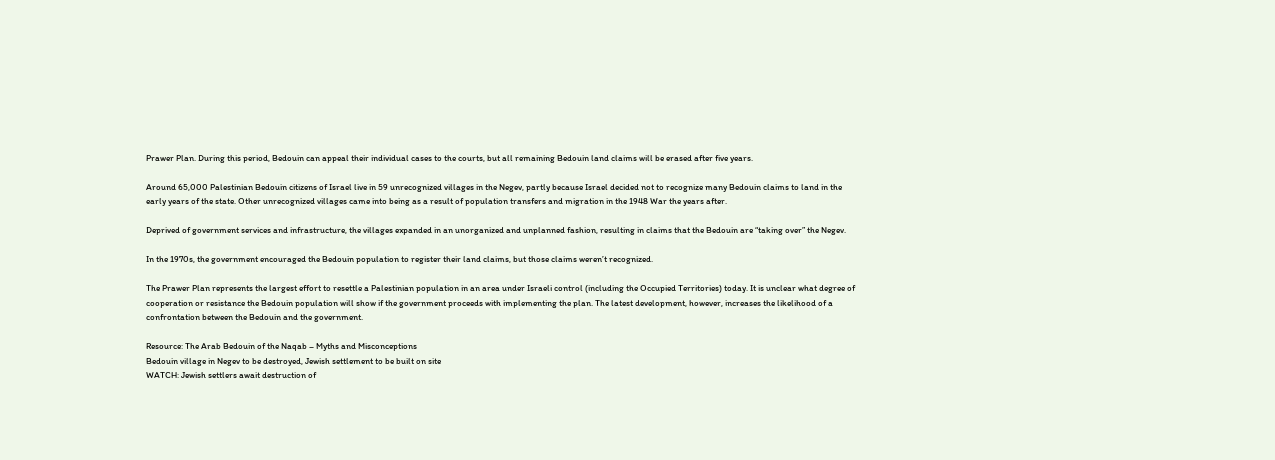Prawer Plan. During this period, Bedouin can appeal their individual cases to the courts, but all remaining Bedouin land claims will be erased after five years.

Around 65,000 Palestinian Bedouin citizens of Israel live in 59 unrecognized villages in the Negev, partly because Israel decided not to recognize many Bedouin claims to land in the early years of the state. Other unrecognized villages came into being as a result of population transfers and migration in the 1948 War the years after.

Deprived of government services and infrastructure, the villages expanded in an unorganized and unplanned fashion, resulting in claims that the Bedouin are “taking over” the Negev.

In the 1970s, the government encouraged the Bedouin population to register their land claims, but those claims weren’t recognized.

The Prawer Plan represents the largest effort to resettle a Palestinian population in an area under Israeli control (including the Occupied Territories) today. It is unclear what degree of cooperation or resistance the Bedouin population will show if the government proceeds with implementing the plan. The latest development, however, increases the likelihood of a confrontation between the Bedouin and the government.

Resource: The Arab Bedouin of the Naqab – Myths and Misconceptions
Bedouin village in Negev to be destroyed, Jewish settlement to be built on site
WATCH: Jewish settlers await destruction of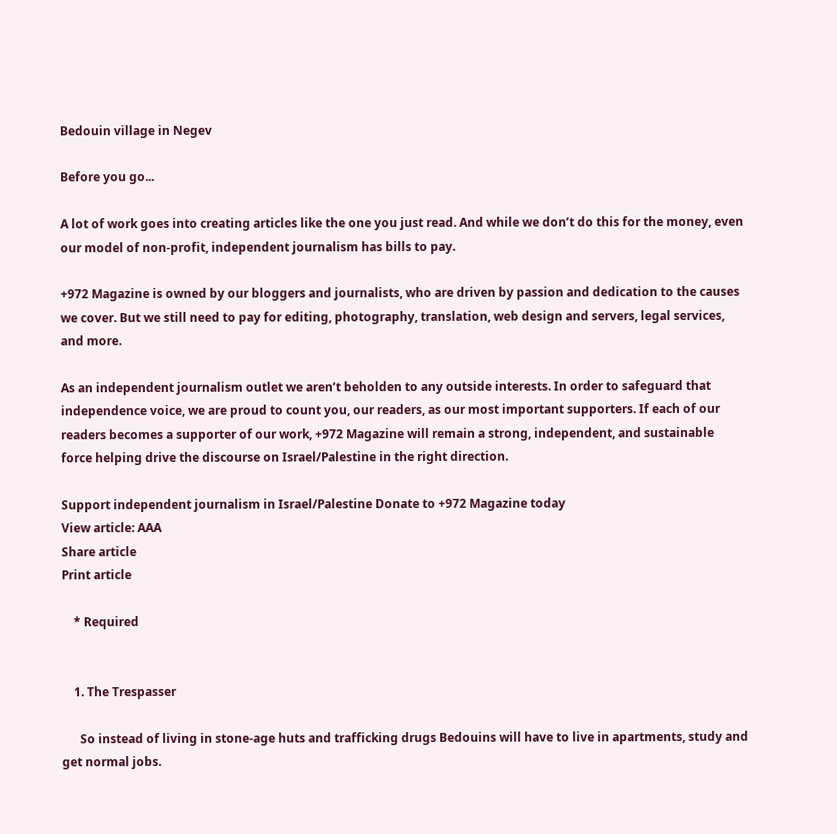Bedouin village in Negev

Before you go...

A lot of work goes into creating articles like the one you just read. And while we don’t do this for the money, even our model of non-profit, independent journalism has bills to pay.

+972 Magazine is owned by our bloggers and journalists, who are driven by passion and dedication to the causes we cover. But we still need to pay for editing, photography, translation, web design and servers, legal services, and more.

As an independent journalism outlet we aren’t beholden to any outside interests. In order to safeguard that independence voice, we are proud to count you, our readers, as our most important supporters. If each of our readers becomes a supporter of our work, +972 Magazine will remain a strong, independent, and sustainable force helping drive the discourse on Israel/Palestine in the right direction.

Support independent journalism in Israel/Palestine Donate to +972 Magazine today
View article: AAA
Share article
Print article

    * Required


    1. The Trespasser

      So instead of living in stone-age huts and trafficking drugs Bedouins will have to live in apartments, study and get normal jobs.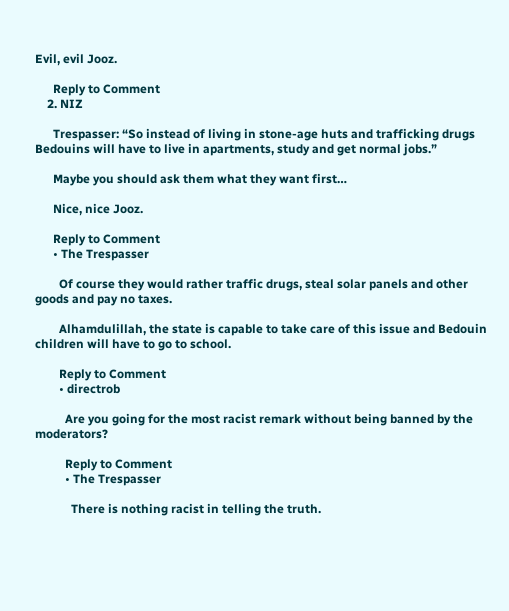Evil, evil Jooz.

      Reply to Comment
    2. NIZ

      Trespasser: “So instead of living in stone-age huts and trafficking drugs Bedouins will have to live in apartments, study and get normal jobs.”

      Maybe you should ask them what they want first…

      Nice, nice Jooz.

      Reply to Comment
      • The Trespasser

        Of course they would rather traffic drugs, steal solar panels and other goods and pay no taxes.

        Alhamdulillah, the state is capable to take care of this issue and Bedouin children will have to go to school.

        Reply to Comment
        • directrob

          Are you going for the most racist remark without being banned by the moderators?

          Reply to Comment
          • The Trespasser

            There is nothing racist in telling the truth.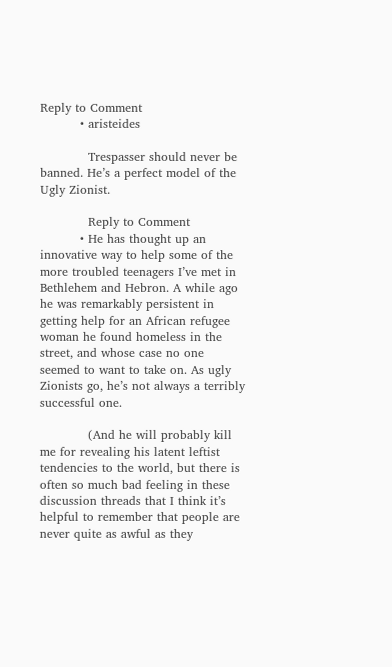Reply to Comment
          • aristeides

            Trespasser should never be banned. He’s a perfect model of the Ugly Zionist.

            Reply to Comment
          • He has thought up an innovative way to help some of the more troubled teenagers I’ve met in Bethlehem and Hebron. A while ago he was remarkably persistent in getting help for an African refugee woman he found homeless in the street, and whose case no one seemed to want to take on. As ugly Zionists go, he’s not always a terribly successful one.

            (And he will probably kill me for revealing his latent leftist tendencies to the world, but there is often so much bad feeling in these discussion threads that I think it’s helpful to remember that people are never quite as awful as they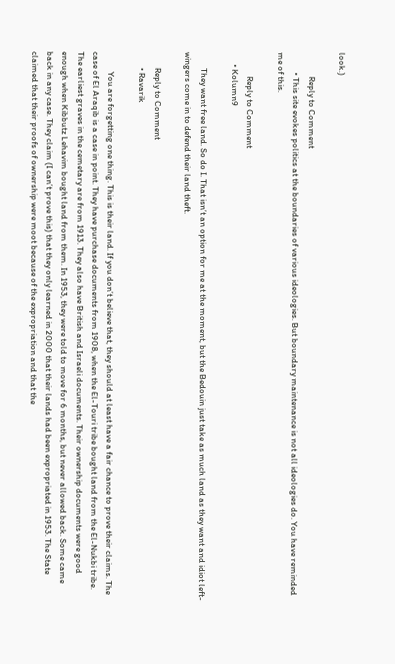look.)

            Reply to Comment
          • This site evokes politics at the boundaries of various ideologies. But boundary maintenance is not all ideologies do. You have reminded me of this.

            Reply to Comment
      • Kolumn9

        They want free land. So do I. That isn’t an option for me at the moment, but the Bedouin just take as much land as they want and idiot left-wingers come in to defend their land theft.

        Reply to Comment
        • Ravarik

          You are forgetting one thing. This is their land. If you don’t believe that, they should at least have a fair chance to prove their claims. The case of El Araqib is a case in point. They have purchase documents from 1908, when the El-Touri tribe bought land from the El-Nukbi tribe. The earliest graves in the cemetary are from 1913. They also have British and Israeli documents. Their ownership documents were good enough when Kibbutz Lehavim bought land from them. In 1953, they were told to move for 6 months, but never allowed back. Some came back in any case. They claim (I can’t prove this) that they only learned in 2000 that their lands had been expropriated in 1953. The State claimed that their proofs of ownership were moot because of the expropriation and that the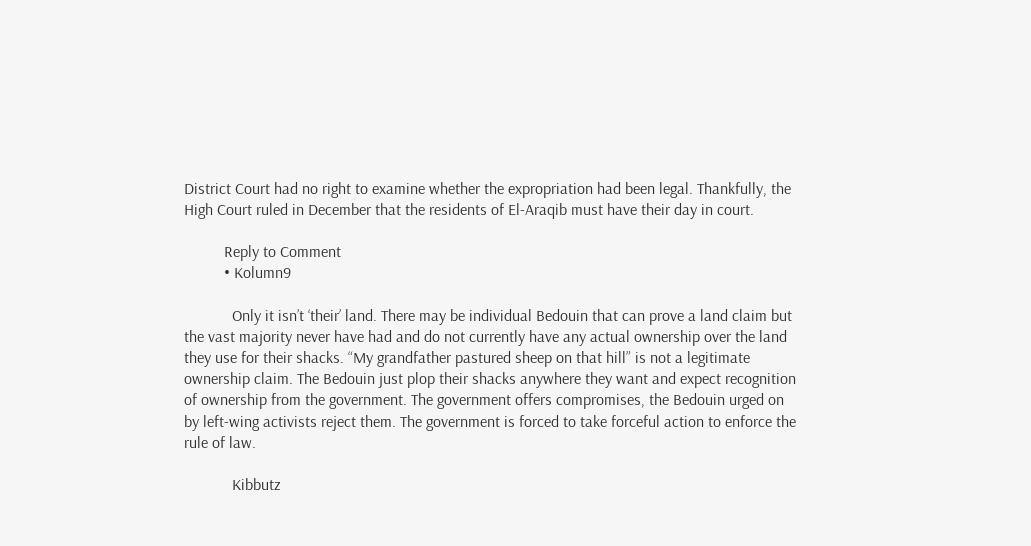District Court had no right to examine whether the expropriation had been legal. Thankfully, the High Court ruled in December that the residents of El-Araqib must have their day in court.

          Reply to Comment
          • Kolumn9

            Only it isn’t ‘their’ land. There may be individual Bedouin that can prove a land claim but the vast majority never have had and do not currently have any actual ownership over the land they use for their shacks. “My grandfather pastured sheep on that hill” is not a legitimate ownership claim. The Bedouin just plop their shacks anywhere they want and expect recognition of ownership from the government. The government offers compromises, the Bedouin urged on by left-wing activists reject them. The government is forced to take forceful action to enforce the rule of law.

            Kibbutz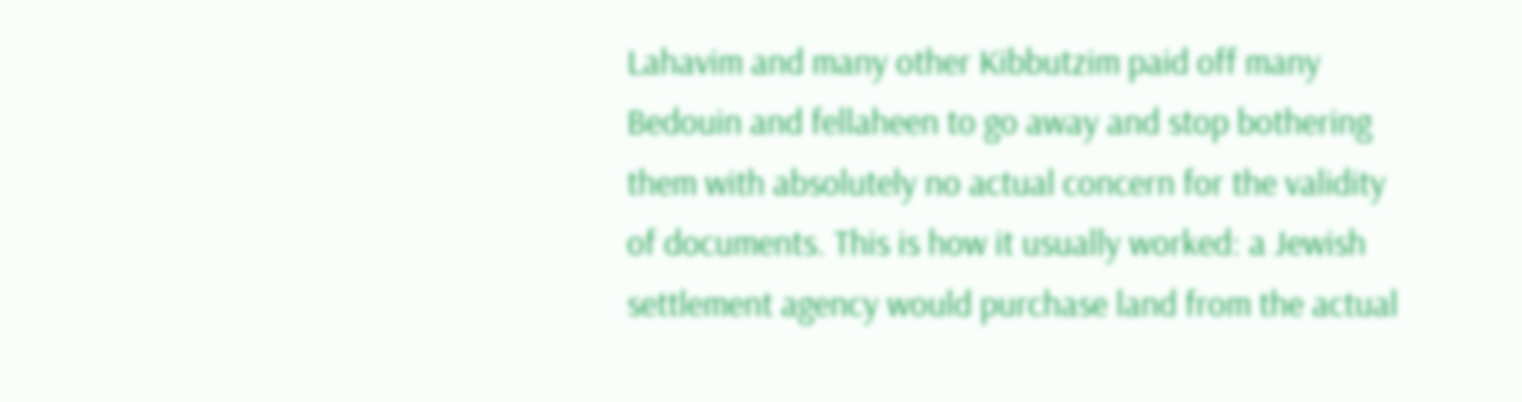Lahavim and many other Kibbutzim paid off many Bedouin and fellaheen to go away and stop bothering them with absolutely no actual concern for the validity of documents. This is how it usually worked: a Jewish settlement agency would purchase land from the actual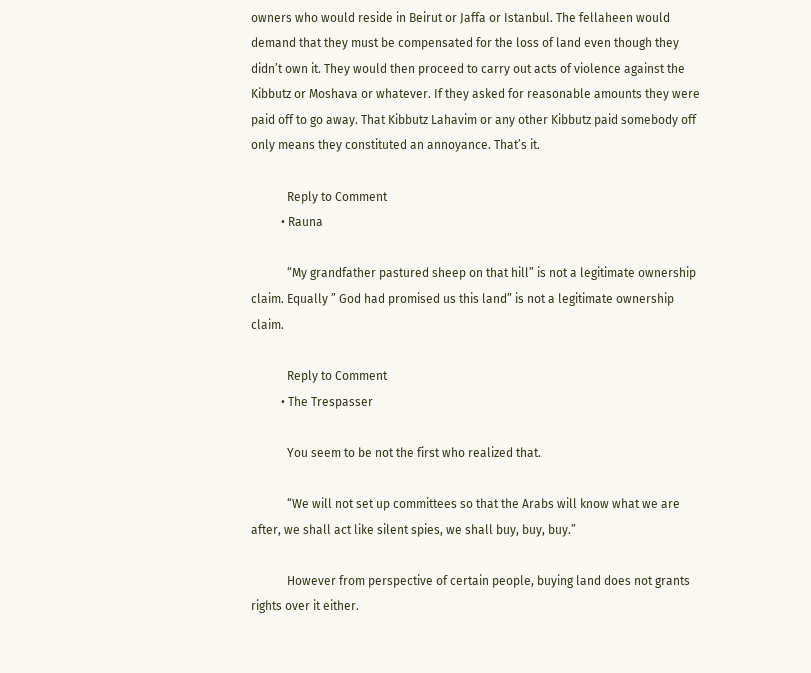owners who would reside in Beirut or Jaffa or Istanbul. The fellaheen would demand that they must be compensated for the loss of land even though they didn’t own it. They would then proceed to carry out acts of violence against the Kibbutz or Moshava or whatever. If they asked for reasonable amounts they were paid off to go away. That Kibbutz Lahavim or any other Kibbutz paid somebody off only means they constituted an annoyance. That’s it.

            Reply to Comment
          • Rauna

            “My grandfather pastured sheep on that hill” is not a legitimate ownership claim. Equally ” God had promised us this land” is not a legitimate ownership claim.

            Reply to Comment
          • The Trespasser

            You seem to be not the first who realized that.

            “We will not set up committees so that the Arabs will know what we are after, we shall act like silent spies, we shall buy, buy, buy.”

            However from perspective of certain people, buying land does not grants rights over it either.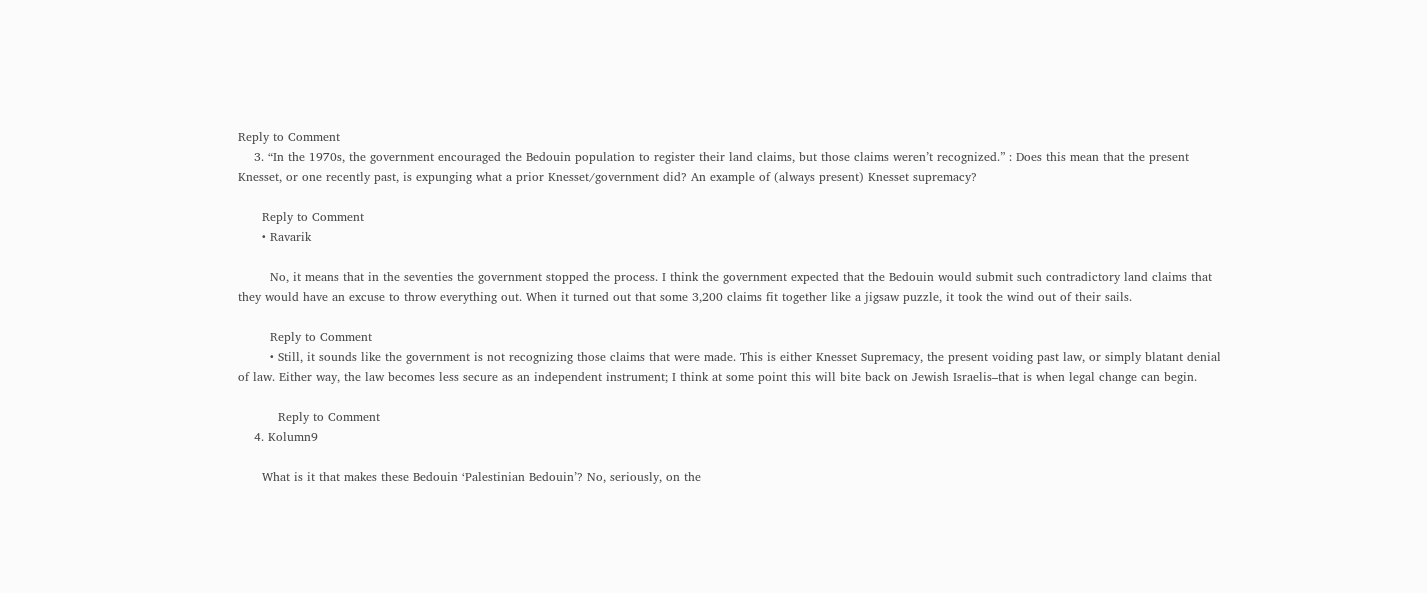Reply to Comment
    3. “In the 1970s, the government encouraged the Bedouin population to register their land claims, but those claims weren’t recognized.” : Does this mean that the present Knesset, or one recently past, is expunging what a prior Knesset/government did? An example of (always present) Knesset supremacy?

      Reply to Comment
      • Ravarik

        No, it means that in the seventies the government stopped the process. I think the government expected that the Bedouin would submit such contradictory land claims that they would have an excuse to throw everything out. When it turned out that some 3,200 claims fit together like a jigsaw puzzle, it took the wind out of their sails.

        Reply to Comment
        • Still, it sounds like the government is not recognizing those claims that were made. This is either Knesset Supremacy, the present voiding past law, or simply blatant denial of law. Either way, the law becomes less secure as an independent instrument; I think at some point this will bite back on Jewish Israelis–that is when legal change can begin.

          Reply to Comment
    4. Kolumn9

      What is it that makes these Bedouin ‘Palestinian Bedouin’? No, seriously, on the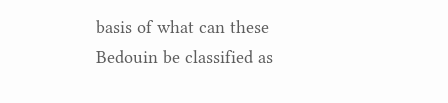basis of what can these Bedouin be classified as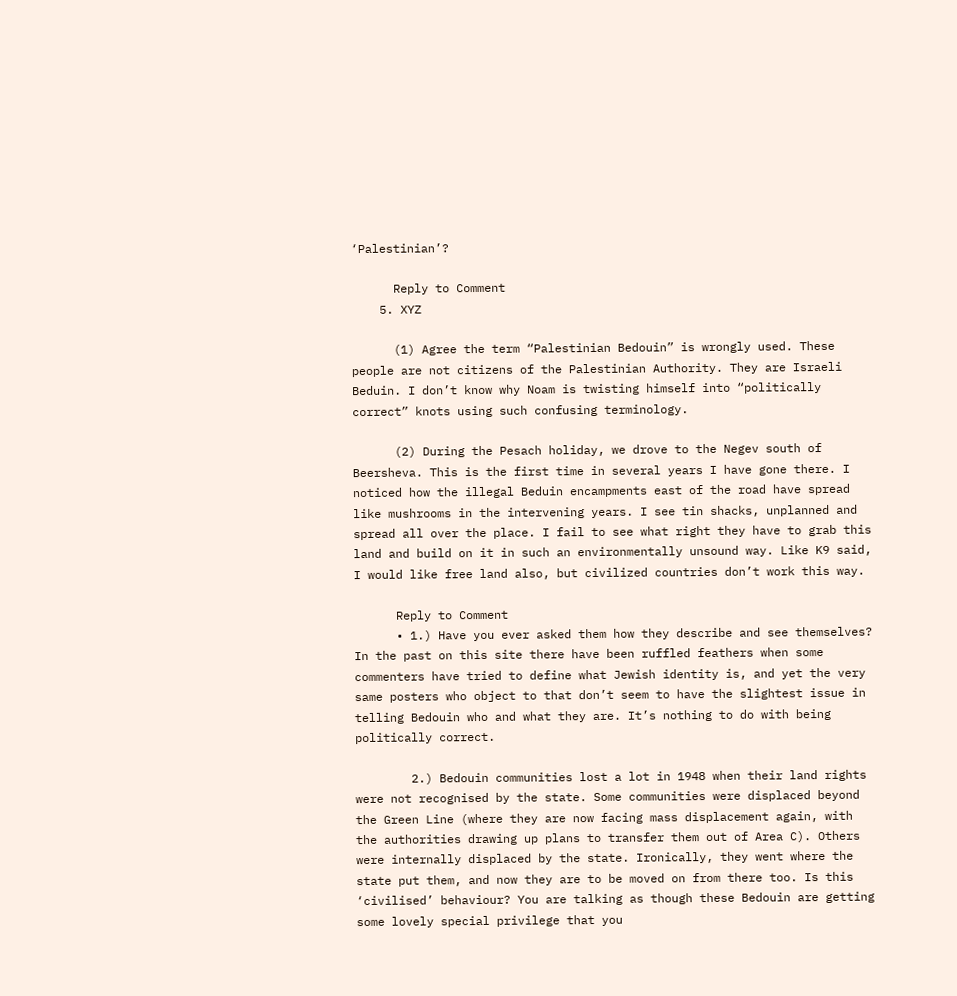‘Palestinian’?

      Reply to Comment
    5. XYZ

      (1) Agree the term “Palestinian Bedouin” is wrongly used. These people are not citizens of the Palestinian Authority. They are Israeli Beduin. I don’t know why Noam is twisting himself into “politically correct” knots using such confusing terminology.

      (2) During the Pesach holiday, we drove to the Negev south of Beersheva. This is the first time in several years I have gone there. I noticed how the illegal Beduin encampments east of the road have spread like mushrooms in the intervening years. I see tin shacks, unplanned and spread all over the place. I fail to see what right they have to grab this land and build on it in such an environmentally unsound way. Like K9 said, I would like free land also, but civilized countries don’t work this way.

      Reply to Comment
      • 1.) Have you ever asked them how they describe and see themselves? In the past on this site there have been ruffled feathers when some commenters have tried to define what Jewish identity is, and yet the very same posters who object to that don’t seem to have the slightest issue in telling Bedouin who and what they are. It’s nothing to do with being politically correct.

        2.) Bedouin communities lost a lot in 1948 when their land rights were not recognised by the state. Some communities were displaced beyond the Green Line (where they are now facing mass displacement again, with the authorities drawing up plans to transfer them out of Area C). Others were internally displaced by the state. Ironically, they went where the state put them, and now they are to be moved on from there too. Is this ‘civilised’ behaviour? You are talking as though these Bedouin are getting some lovely special privilege that you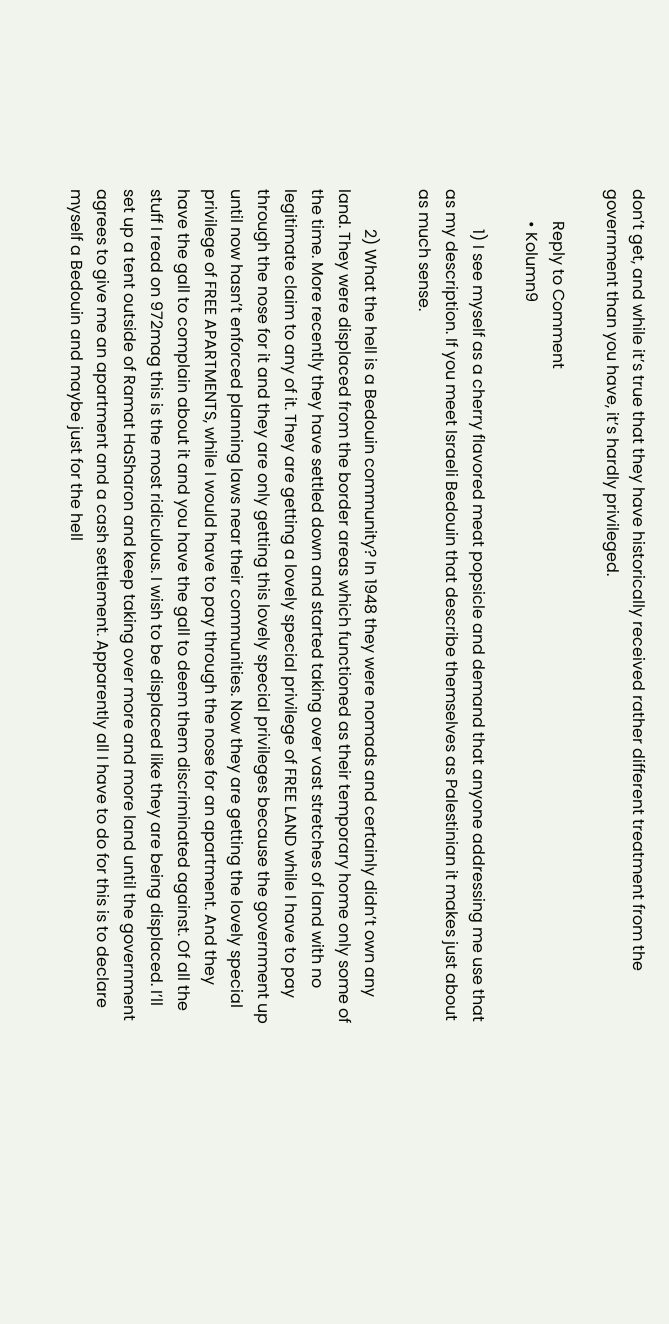don’t get, and while it’s true that they have historically received rather different treatment from the government than you have, it’s hardly privileged.

        Reply to Comment
        • Kolumn9

          1) I see myself as a cherry flavored meat popsicle and demand that anyone addressing me use that as my description. If you meet Israeli Bedouin that describe themselves as Palestinian it makes just about as much sense.

          2) What the hell is a Bedouin community? In 1948 they were nomads and certainly didn’t own any land. They were displaced from the border areas which functioned as their temporary home only some of the time. More recently they have settled down and started taking over vast stretches of land with no legitimate claim to any of it. They are getting a lovely special privilege of FREE LAND while I have to pay through the nose for it and they are only getting this lovely special privileges because the government up until now hasn’t enforced planning laws near their communities. Now they are getting the lovely special privilege of FREE APARTMENTS, while I would have to pay through the nose for an apartment. And they have the gall to complain about it and you have the gall to deem them discriminated against. Of all the stuff I read on 972mag this is the most ridiculous. I wish to be displaced like they are being displaced. I’ll set up a tent outside of Ramat HaSharon and keep taking over more and more land until the government agrees to give me an apartment and a cash settlement. Apparently all I have to do for this is to declare myself a Bedouin and maybe just for the hell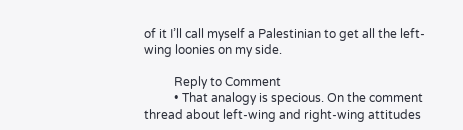of it I’ll call myself a Palestinian to get all the left-wing loonies on my side.

          Reply to Comment
          • That analogy is specious. On the comment thread about left-wing and right-wing attitudes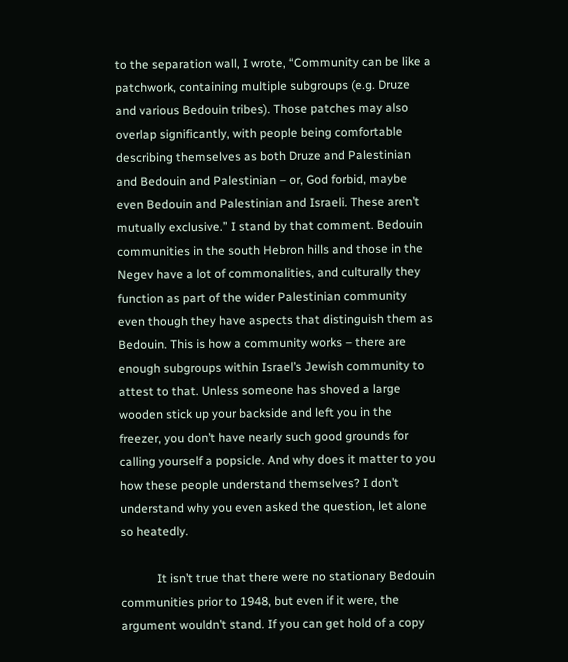to the separation wall, I wrote, “Community can be like a patchwork, containing multiple subgroups (e.g. Druze and various Bedouin tribes). Those patches may also overlap significantly, with people being comfortable describing themselves as both Druze and Palestinian and Bedouin and Palestinian – or, God forbid, maybe even Bedouin and Palestinian and Israeli. These aren’t mutually exclusive.” I stand by that comment. Bedouin communities in the south Hebron hills and those in the Negev have a lot of commonalities, and culturally they function as part of the wider Palestinian community even though they have aspects that distinguish them as Bedouin. This is how a community works – there are enough subgroups within Israel’s Jewish community to attest to that. Unless someone has shoved a large wooden stick up your backside and left you in the freezer, you don’t have nearly such good grounds for calling yourself a popsicle. And why does it matter to you how these people understand themselves? I don’t understand why you even asked the question, let alone so heatedly.

            It isn’t true that there were no stationary Bedouin communities prior to 1948, but even if it were, the argument wouldn’t stand. If you can get hold of a copy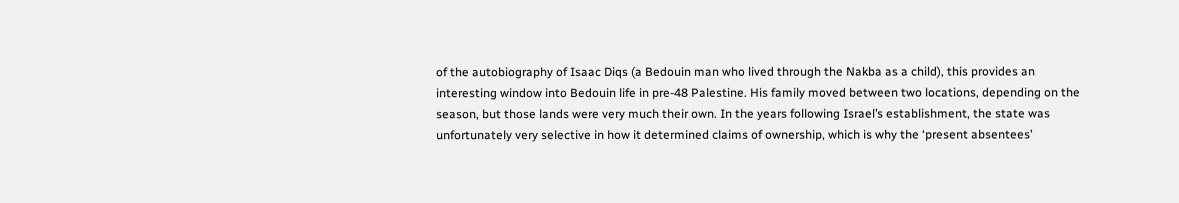of the autobiography of Isaac Diqs (a Bedouin man who lived through the Nakba as a child), this provides an interesting window into Bedouin life in pre-48 Palestine. His family moved between two locations, depending on the season, but those lands were very much their own. In the years following Israel’s establishment, the state was unfortunately very selective in how it determined claims of ownership, which is why the ‘present absentees’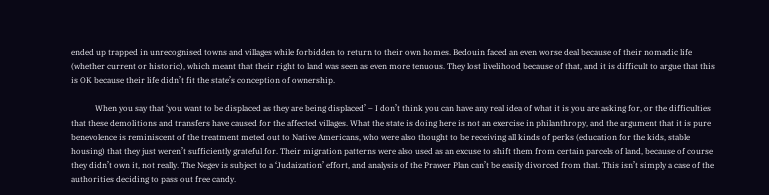ended up trapped in unrecognised towns and villages while forbidden to return to their own homes. Bedouin faced an even worse deal because of their nomadic life (whether current or historic), which meant that their right to land was seen as even more tenuous. They lost livelihood because of that, and it is difficult to argue that this is OK because their life didn’t fit the state’s conception of ownership.

            When you say that ‘you want to be displaced as they are being displaced’ – I don’t think you can have any real idea of what it is you are asking for, or the difficulties that these demolitions and transfers have caused for the affected villages. What the state is doing here is not an exercise in philanthropy, and the argument that it is pure benevolence is reminiscent of the treatment meted out to Native Americans, who were also thought to be receiving all kinds of perks (education for the kids, stable housing) that they just weren’t sufficiently grateful for. Their migration patterns were also used as an excuse to shift them from certain parcels of land, because of course they didn’t own it, not really. The Negev is subject to a ‘Judaization’ effort, and analysis of the Prawer Plan can’t be easily divorced from that. This isn’t simply a case of the authorities deciding to pass out free candy.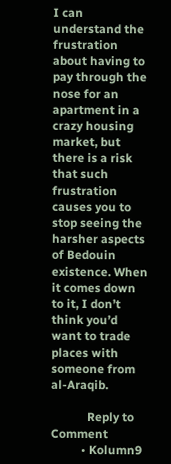I can understand the frustration about having to pay through the nose for an apartment in a crazy housing market, but there is a risk that such frustration causes you to stop seeing the harsher aspects of Bedouin existence. When it comes down to it, I don’t think you’d want to trade places with someone from al-Araqib.

            Reply to Comment
          • Kolumn9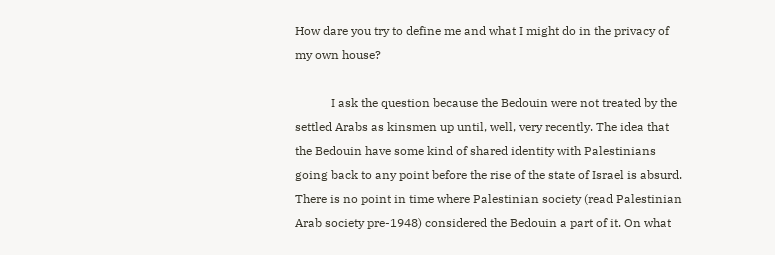How dare you try to define me and what I might do in the privacy of my own house?

            I ask the question because the Bedouin were not treated by the settled Arabs as kinsmen up until, well, very recently. The idea that the Bedouin have some kind of shared identity with Palestinians going back to any point before the rise of the state of Israel is absurd. There is no point in time where Palestinian society (read Palestinian Arab society pre-1948) considered the Bedouin a part of it. On what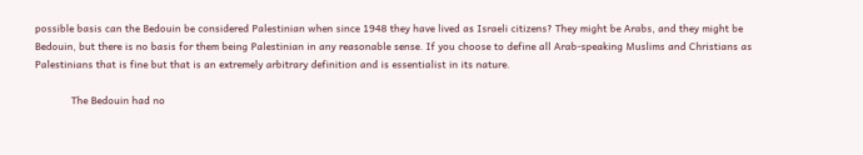possible basis can the Bedouin be considered Palestinian when since 1948 they have lived as Israeli citizens? They might be Arabs, and they might be Bedouin, but there is no basis for them being Palestinian in any reasonable sense. If you choose to define all Arab-speaking Muslims and Christians as Palestinians that is fine but that is an extremely arbitrary definition and is essentialist in its nature.

            The Bedouin had no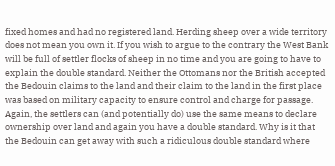fixed homes and had no registered land. Herding sheep over a wide territory does not mean you own it. If you wish to argue to the contrary the West Bank will be full of settler flocks of sheep in no time and you are going to have to explain the double standard. Neither the Ottomans nor the British accepted the Bedouin claims to the land and their claim to the land in the first place was based on military capacity to ensure control and charge for passage. Again, the settlers can (and potentially do) use the same means to declare ownership over land and again you have a double standard. Why is it that the Bedouin can get away with such a ridiculous double standard where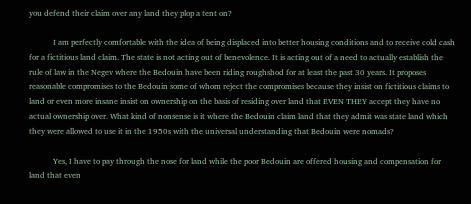you defend their claim over any land they plop a tent on?

            I am perfectly comfortable with the idea of being displaced into better housing conditions and to receive cold cash for a fictitious land claim. The state is not acting out of benevolence. It is acting out of a need to actually establish the rule of law in the Negev where the Bedouin have been riding roughshod for at least the past 30 years. It proposes reasonable compromises to the Bedouin some of whom reject the compromises because they insist on fictitious claims to land or even more insane insist on ownership on the basis of residing over land that EVEN THEY accept they have no actual ownership over. What kind of nonsense is it where the Bedouin claim land that they admit was state land which they were allowed to use it in the 1950s with the universal understanding that Bedouin were nomads?

            Yes, I have to pay through the nose for land while the poor Bedouin are offered housing and compensation for land that even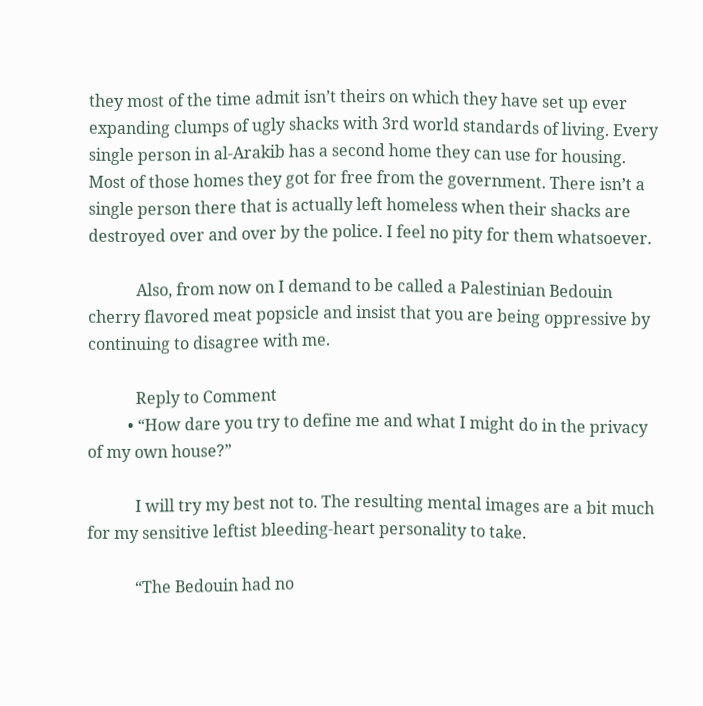they most of the time admit isn’t theirs on which they have set up ever expanding clumps of ugly shacks with 3rd world standards of living. Every single person in al-Arakib has a second home they can use for housing. Most of those homes they got for free from the government. There isn’t a single person there that is actually left homeless when their shacks are destroyed over and over by the police. I feel no pity for them whatsoever.

            Also, from now on I demand to be called a Palestinian Bedouin cherry flavored meat popsicle and insist that you are being oppressive by continuing to disagree with me.

            Reply to Comment
          • “How dare you try to define me and what I might do in the privacy of my own house?”

            I will try my best not to. The resulting mental images are a bit much for my sensitive leftist bleeding-heart personality to take.

            “The Bedouin had no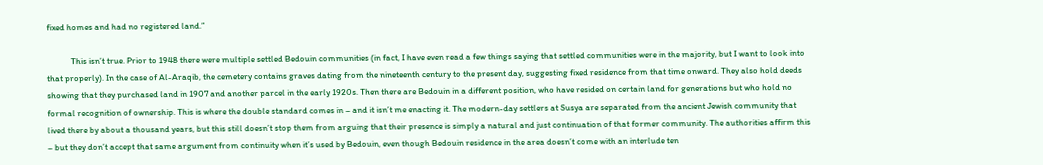fixed homes and had no registered land.”

            This isn’t true. Prior to 1948 there were multiple settled Bedouin communities (in fact, I have even read a few things saying that settled communities were in the majority, but I want to look into that properly). In the case of Al-Araqib, the cemetery contains graves dating from the nineteenth century to the present day, suggesting fixed residence from that time onward. They also hold deeds showing that they purchased land in 1907 and another parcel in the early 1920s. Then there are Bedouin in a different position, who have resided on certain land for generations but who hold no formal recognition of ownership. This is where the double standard comes in – and it isn’t me enacting it. The modern-day settlers at Susya are separated from the ancient Jewish community that lived there by about a thousand years, but this still doesn’t stop them from arguing that their presence is simply a natural and just continuation of that former community. The authorities affirm this – but they don’t accept that same argument from continuity when it’s used by Bedouin, even though Bedouin residence in the area doesn’t come with an interlude ten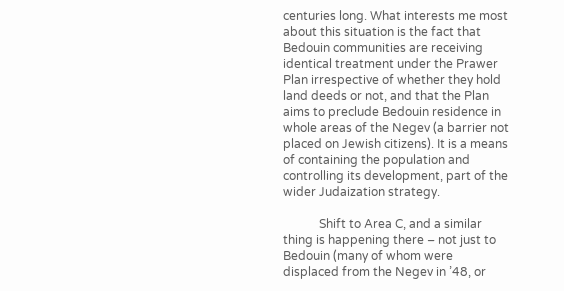centuries long. What interests me most about this situation is the fact that Bedouin communities are receiving identical treatment under the Prawer Plan irrespective of whether they hold land deeds or not, and that the Plan aims to preclude Bedouin residence in whole areas of the Negev (a barrier not placed on Jewish citizens). It is a means of containing the population and controlling its development, part of the wider Judaization strategy.

            Shift to Area C, and a similar thing is happening there – not just to Bedouin (many of whom were displaced from the Negev in ’48, or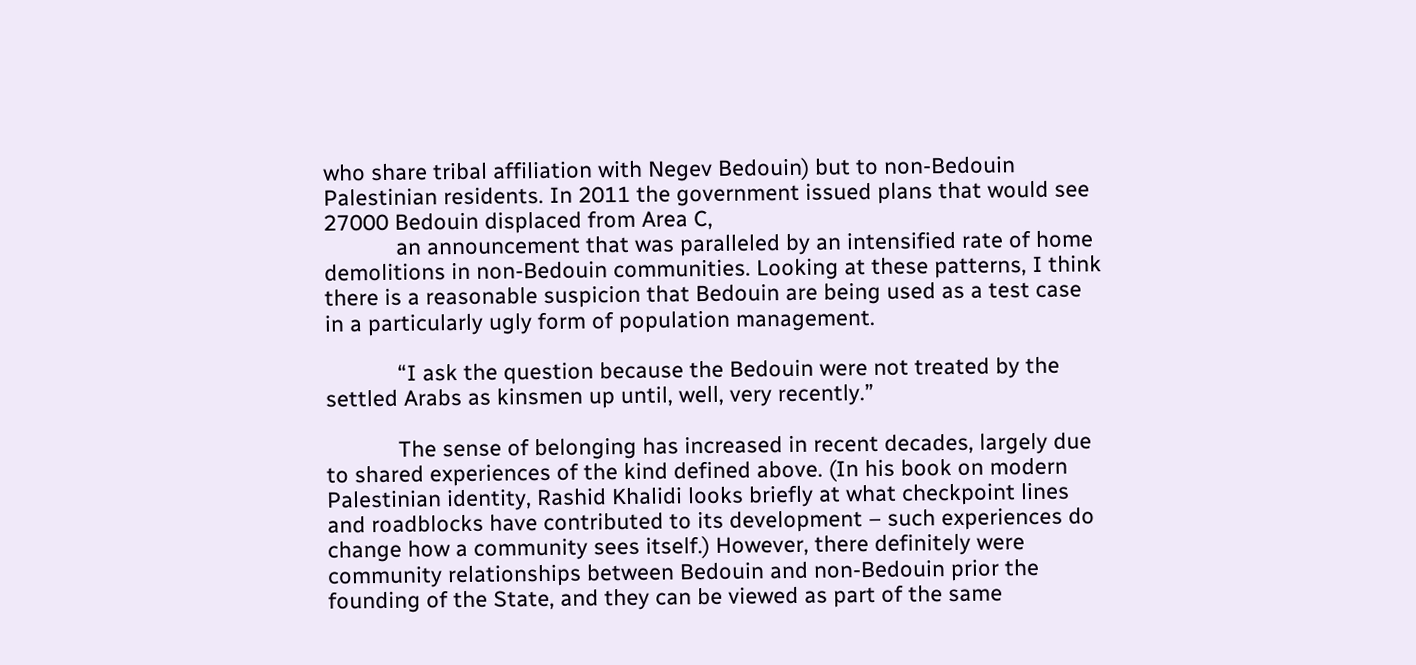who share tribal affiliation with Negev Bedouin) but to non-Bedouin Palestinian residents. In 2011 the government issued plans that would see 27000 Bedouin displaced from Area C,
            an announcement that was paralleled by an intensified rate of home demolitions in non-Bedouin communities. Looking at these patterns, I think there is a reasonable suspicion that Bedouin are being used as a test case in a particularly ugly form of population management.

            “I ask the question because the Bedouin were not treated by the settled Arabs as kinsmen up until, well, very recently.”

            The sense of belonging has increased in recent decades, largely due to shared experiences of the kind defined above. (In his book on modern Palestinian identity, Rashid Khalidi looks briefly at what checkpoint lines and roadblocks have contributed to its development – such experiences do change how a community sees itself.) However, there definitely were community relationships between Bedouin and non-Bedouin prior the founding of the State, and they can be viewed as part of the same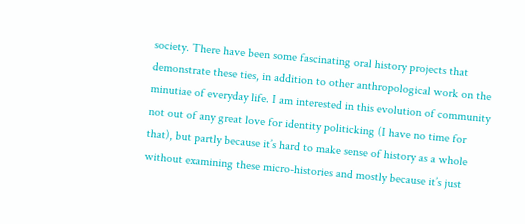society. There have been some fascinating oral history projects that demonstrate these ties, in addition to other anthropological work on the minutiae of everyday life. I am interested in this evolution of community not out of any great love for identity politicking (I have no time for that), but partly because it’s hard to make sense of history as a whole without examining these micro-histories and mostly because it’s just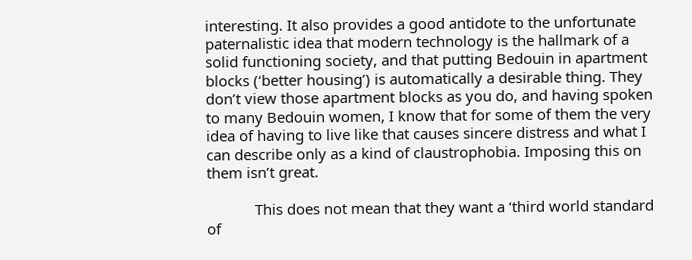interesting. It also provides a good antidote to the unfortunate paternalistic idea that modern technology is the hallmark of a solid functioning society, and that putting Bedouin in apartment blocks (‘better housing’) is automatically a desirable thing. They don’t view those apartment blocks as you do, and having spoken to many Bedouin women, I know that for some of them the very idea of having to live like that causes sincere distress and what I can describe only as a kind of claustrophobia. Imposing this on them isn’t great.

            This does not mean that they want a ‘third world standard of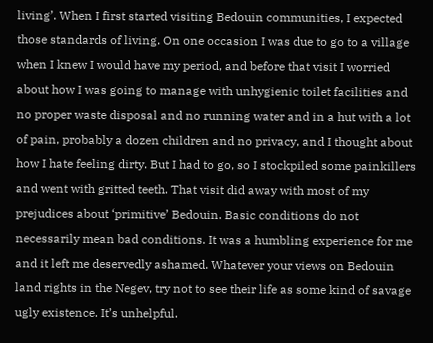living’. When I first started visiting Bedouin communities, I expected those standards of living. On one occasion I was due to go to a village when I knew I would have my period, and before that visit I worried about how I was going to manage with unhygienic toilet facilities and no proper waste disposal and no running water and in a hut with a lot of pain, probably a dozen children and no privacy, and I thought about how I hate feeling dirty. But I had to go, so I stockpiled some painkillers and went with gritted teeth. That visit did away with most of my prejudices about ‘primitive’ Bedouin. Basic conditions do not necessarily mean bad conditions. It was a humbling experience for me and it left me deservedly ashamed. Whatever your views on Bedouin land rights in the Negev, try not to see their life as some kind of savage ugly existence. It’s unhelpful.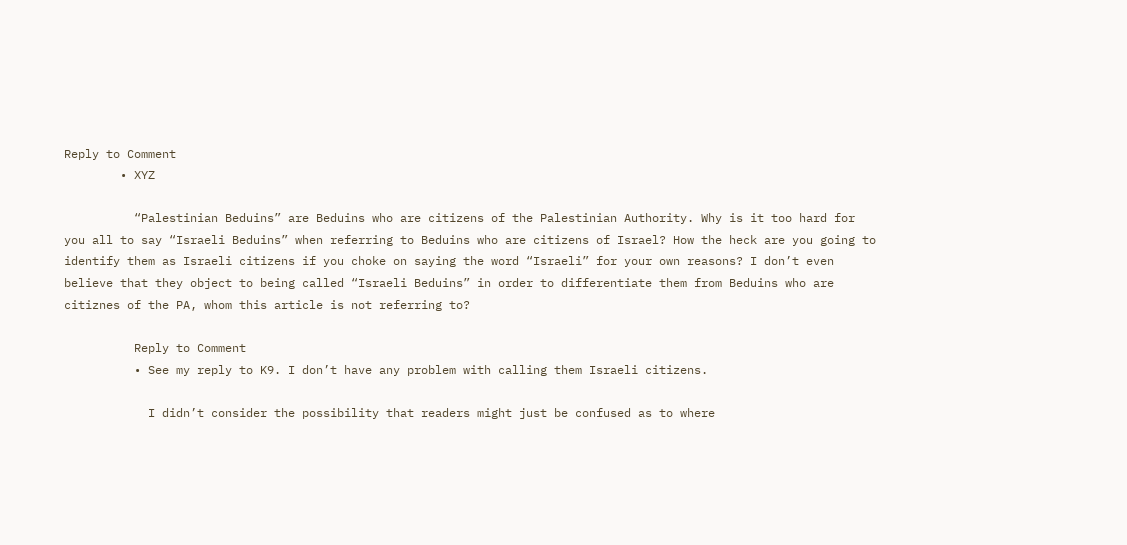Reply to Comment
        • XYZ

          “Palestinian Beduins” are Beduins who are citizens of the Palestinian Authority. Why is it too hard for you all to say “Israeli Beduins” when referring to Beduins who are citizens of Israel? How the heck are you going to identify them as Israeli citizens if you choke on saying the word “Israeli” for your own reasons? I don’t even believe that they object to being called “Israeli Beduins” in order to differentiate them from Beduins who are citiznes of the PA, whom this article is not referring to?

          Reply to Comment
          • See my reply to K9. I don’t have any problem with calling them Israeli citizens.

            I didn’t consider the possibility that readers might just be confused as to where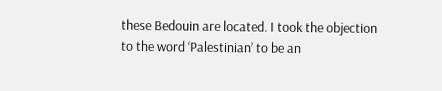these Bedouin are located. I took the objection to the word ‘Palestinian’ to be an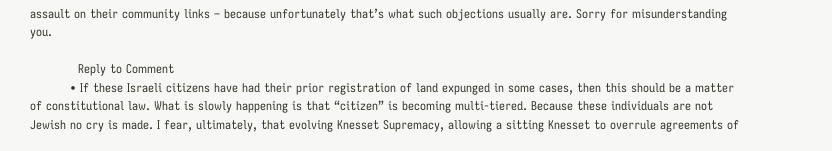assault on their community links – because unfortunately that’s what such objections usually are. Sorry for misunderstanding you.

            Reply to Comment
          • If these Israeli citizens have had their prior registration of land expunged in some cases, then this should be a matter of constitutional law. What is slowly happening is that “citizen” is becoming multi-tiered. Because these individuals are not Jewish no cry is made. I fear, ultimately, that evolving Knesset Supremacy, allowing a sitting Knesset to overrule agreements of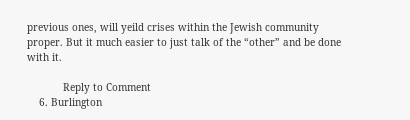previous ones, will yeild crises within the Jewish community proper. But it much easier to just talk of the “other” and be done with it.

            Reply to Comment
    6. Burlington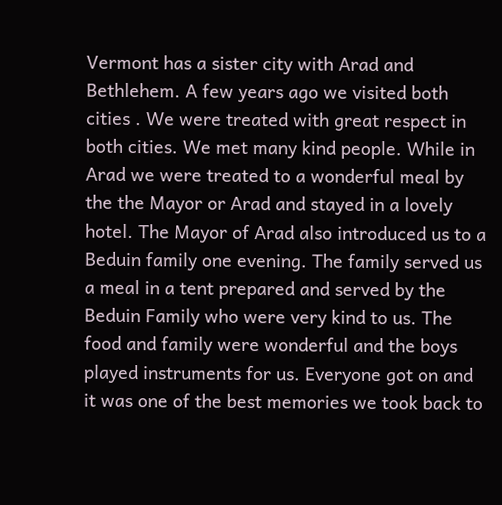Vermont has a sister city with Arad and Bethlehem. A few years ago we visited both cities . We were treated with great respect in both cities. We met many kind people. While in Arad we were treated to a wonderful meal by the the Mayor or Arad and stayed in a lovely hotel. The Mayor of Arad also introduced us to a Beduin family one evening. The family served us a meal in a tent prepared and served by the Beduin Family who were very kind to us. The food and family were wonderful and the boys played instruments for us. Everyone got on and it was one of the best memories we took back to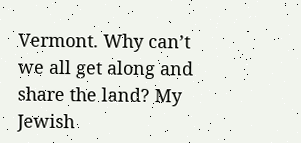Vermont. Why can’t we all get along and share the land? My Jewish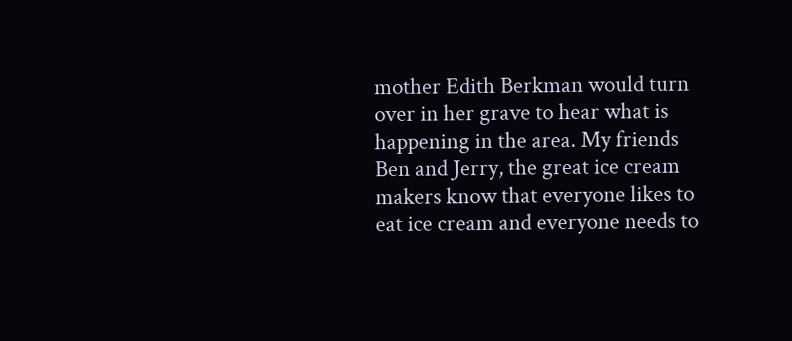mother Edith Berkman would turn over in her grave to hear what is happening in the area. My friends Ben and Jerry, the great ice cream makers know that everyone likes to eat ice cream and everyone needs to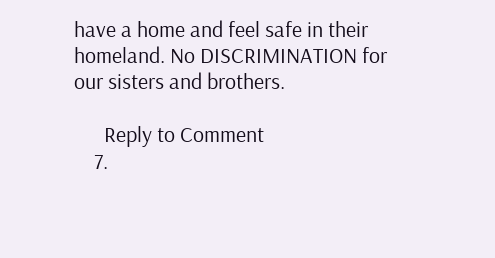have a home and feel safe in their homeland. No DISCRIMINATION for our sisters and brothers.

      Reply to Comment
    7.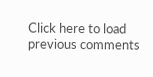Click here to load previous comments